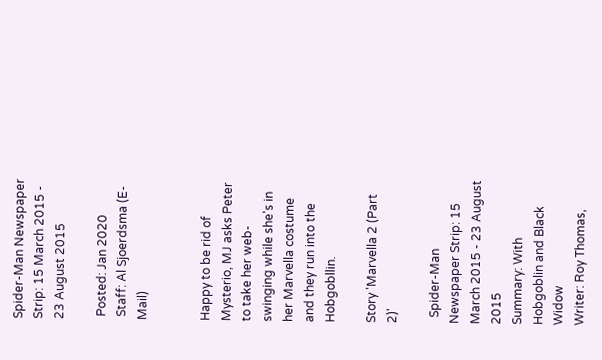Spider-Man Newspaper Strip: 15 March 2015 - 23 August 2015

 Posted: Jan 2020
 Staff: Al Sjoerdsma (E-Mail)


Happy to be rid of Mysterio, MJ asks Peter to take her web-swinging while she's in her Marvella costume and they run into the Hobgobllin.

Story 'Marvella 2 (Part 2)'

  Spider-Man Newspaper Strip: 15 March 2015 - 23 August 2015
Summary: With Hobgoblin and Black Widow
Writer: Roy Thomas,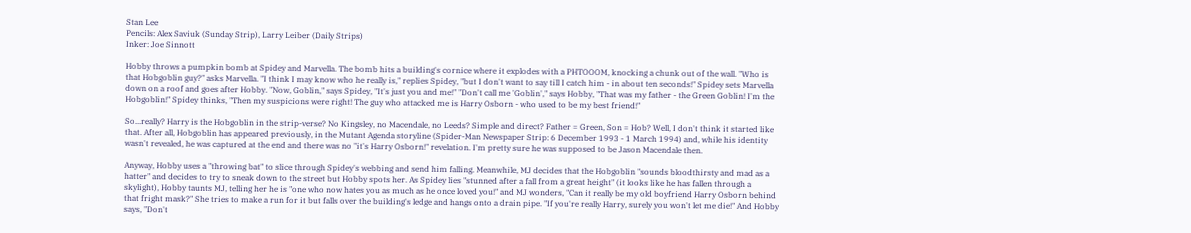Stan Lee
Pencils: Alex Saviuk (Sunday Strip), Larry Leiber (Daily Strips)
Inker: Joe Sinnott

Hobby throws a pumpkin bomb at Spidey and Marvella. The bomb hits a building's cornice where it explodes with a PHTOOOM, knocking a chunk out of the wall. "Who is that Hobgoblin guy?" asks Marvella. "I think I may know who he really is," replies Spidey, "but I don't want to say till I catch him - in about ten seconds!" Spidey sets Marvella down on a roof and goes after Hobby. "Now, Goblin," says Spidey, "It's just you and me!" "Don't call me 'Goblin'," says Hobby, "That was my father - the Green Goblin! I'm the Hobgoblin!" Spidey thinks, "Then my suspicions were right! The guy who attacked me is Harry Osborn - who used to be my best friend!"

So...really? Harry is the Hobgoblin in the strip-verse? No Kingsley, no Macendale, no Leeds? Simple and direct? Father = Green, Son = Hob? Well, I don't think it started like that. After all, Hobgoblin has appeared previously, in the Mutant Agenda storyline (Spider-Man Newspaper Strip: 6 December 1993 - 1 March 1994) and, while his identity wasn't revealed, he was captured at the end and there was no "it's Harry Osborn!" revelation. I'm pretty sure he was supposed to be Jason Macendale then.

Anyway, Hobby uses a "throwing bat" to slice through Spidey's webbing and send him falling. Meanwhile, MJ decides that the Hobgoblin "sounds bloodthirsty and mad as a hatter" and decides to try to sneak down to the street but Hobby spots her. As Spidey lies "stunned after a fall from a great height" (it looks like he has fallen through a skylight), Hobby taunts MJ, telling her he is "one who now hates you as much as he once loved you!" and MJ wonders, "Can it really be my old boyfriend Harry Osborn behind that fright mask?" She tries to make a run for it but falls over the building's ledge and hangs onto a drain pipe. "If you're really Harry, surely you won't let me die!" And Hobby says, "Don't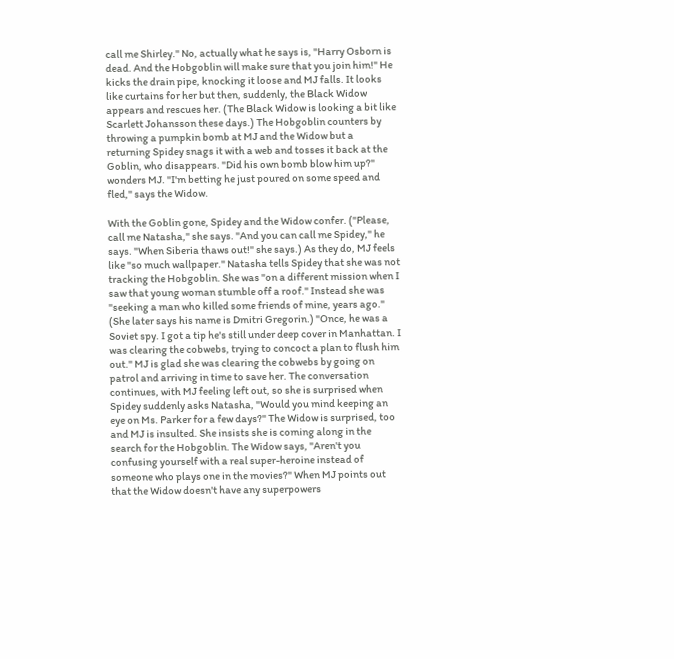call me Shirley." No, actually what he says is, "Harry Osborn is dead. And the Hobgoblin will make sure that you join him!" He kicks the drain pipe, knocking it loose and MJ falls. It looks like curtains for her but then, suddenly, the Black Widow appears and rescues her. (The Black Widow is looking a bit like Scarlett Johansson these days.) The Hobgoblin counters by throwing a pumpkin bomb at MJ and the Widow but a returning Spidey snags it with a web and tosses it back at the Goblin, who disappears. "Did his own bomb blow him up?" wonders MJ. "I'm betting he just poured on some speed and fled," says the Widow.

With the Goblin gone, Spidey and the Widow confer. ("Please, call me Natasha," she says. "And you can call me Spidey," he says. "When Siberia thaws out!" she says.) As they do, MJ feels like "so much wallpaper." Natasha tells Spidey that she was not tracking the Hobgoblin. She was "on a different mission when I saw that young woman stumble off a roof." Instead she was "seeking a man who killed some friends of mine, years ago." (She later says his name is Dmitri Gregorin.) "Once, he was a Soviet spy. I got a tip he's still under deep cover in Manhattan. I was clearing the cobwebs, trying to concoct a plan to flush him out." MJ is glad she was clearing the cobwebs by going on patrol and arriving in time to save her. The conversation continues, with MJ feeling left out, so she is surprised when Spidey suddenly asks Natasha, "Would you mind keeping an eye on Ms. Parker for a few days?" The Widow is surprised, too and MJ is insulted. She insists she is coming along in the search for the Hobgoblin. The Widow says, "Aren't you confusing yourself with a real super-heroine instead of someone who plays one in the movies?" When MJ points out that the Widow doesn't have any superpowers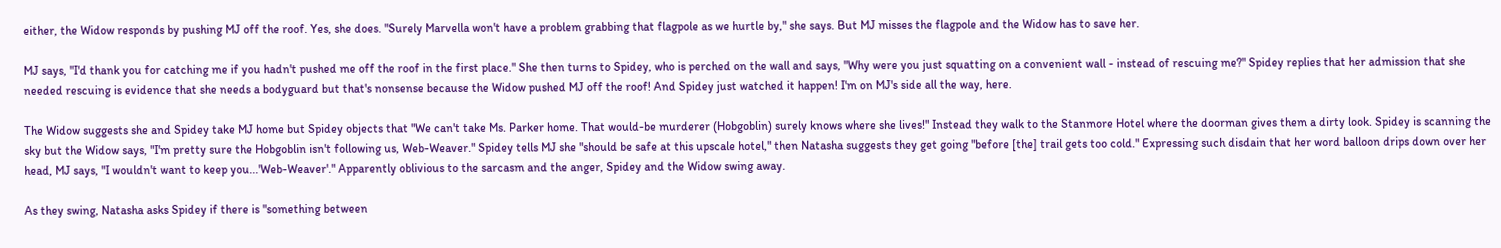either, the Widow responds by pushing MJ off the roof. Yes, she does. "Surely Marvella won't have a problem grabbing that flagpole as we hurtle by," she says. But MJ misses the flagpole and the Widow has to save her.

MJ says, "I'd thank you for catching me if you hadn't pushed me off the roof in the first place." She then turns to Spidey, who is perched on the wall and says, "Why were you just squatting on a convenient wall - instead of rescuing me?" Spidey replies that her admission that she needed rescuing is evidence that she needs a bodyguard but that's nonsense because the Widow pushed MJ off the roof! And Spidey just watched it happen! I'm on MJ's side all the way, here.

The Widow suggests she and Spidey take MJ home but Spidey objects that "We can't take Ms. Parker home. That would-be murderer (Hobgoblin) surely knows where she lives!" Instead they walk to the Stanmore Hotel where the doorman gives them a dirty look. Spidey is scanning the sky but the Widow says, "I'm pretty sure the Hobgoblin isn't following us, Web-Weaver." Spidey tells MJ she "should be safe at this upscale hotel," then Natasha suggests they get going "before [the] trail gets too cold." Expressing such disdain that her word balloon drips down over her head, MJ says, "I wouldn't want to keep you...'Web-Weaver'." Apparently oblivious to the sarcasm and the anger, Spidey and the Widow swing away.

As they swing, Natasha asks Spidey if there is "something between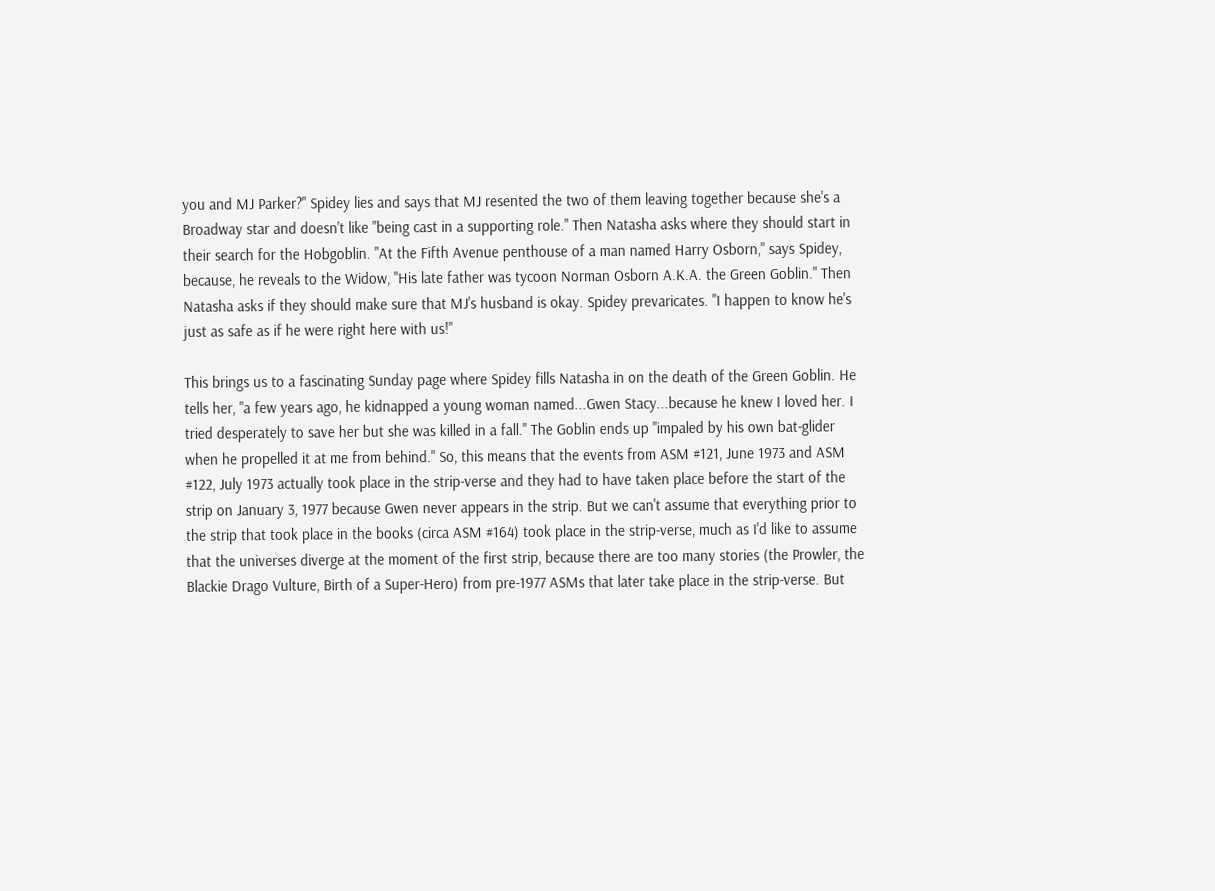you and MJ Parker?" Spidey lies and says that MJ resented the two of them leaving together because she's a Broadway star and doesn't like "being cast in a supporting role." Then Natasha asks where they should start in their search for the Hobgoblin. "At the Fifth Avenue penthouse of a man named Harry Osborn," says Spidey, because, he reveals to the Widow, "His late father was tycoon Norman Osborn A.K.A. the Green Goblin." Then Natasha asks if they should make sure that MJ's husband is okay. Spidey prevaricates. "I happen to know he's just as safe as if he were right here with us!"

This brings us to a fascinating Sunday page where Spidey fills Natasha in on the death of the Green Goblin. He tells her, "a few years ago, he kidnapped a young woman named...Gwen Stacy...because he knew I loved her. I tried desperately to save her but she was killed in a fall." The Goblin ends up "impaled by his own bat-glider when he propelled it at me from behind." So, this means that the events from ASM #121, June 1973 and ASM #122, July 1973 actually took place in the strip-verse and they had to have taken place before the start of the strip on January 3, 1977 because Gwen never appears in the strip. But we can't assume that everything prior to the strip that took place in the books (circa ASM #164) took place in the strip-verse, much as I'd like to assume that the universes diverge at the moment of the first strip, because there are too many stories (the Prowler, the Blackie Drago Vulture, Birth of a Super-Hero) from pre-1977 ASMs that later take place in the strip-verse. But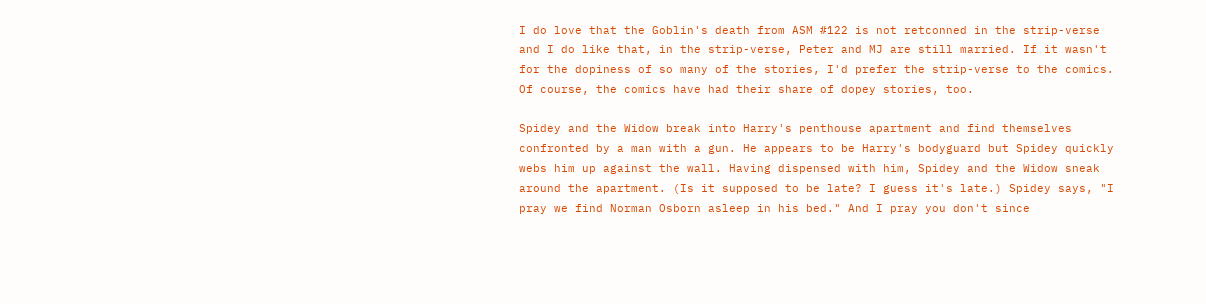I do love that the Goblin's death from ASM #122 is not retconned in the strip-verse and I do like that, in the strip-verse, Peter and MJ are still married. If it wasn't for the dopiness of so many of the stories, I'd prefer the strip-verse to the comics. Of course, the comics have had their share of dopey stories, too.

Spidey and the Widow break into Harry's penthouse apartment and find themselves confronted by a man with a gun. He appears to be Harry's bodyguard but Spidey quickly webs him up against the wall. Having dispensed with him, Spidey and the Widow sneak around the apartment. (Is it supposed to be late? I guess it's late.) Spidey says, "I pray we find Norman Osborn asleep in his bed." And I pray you don't since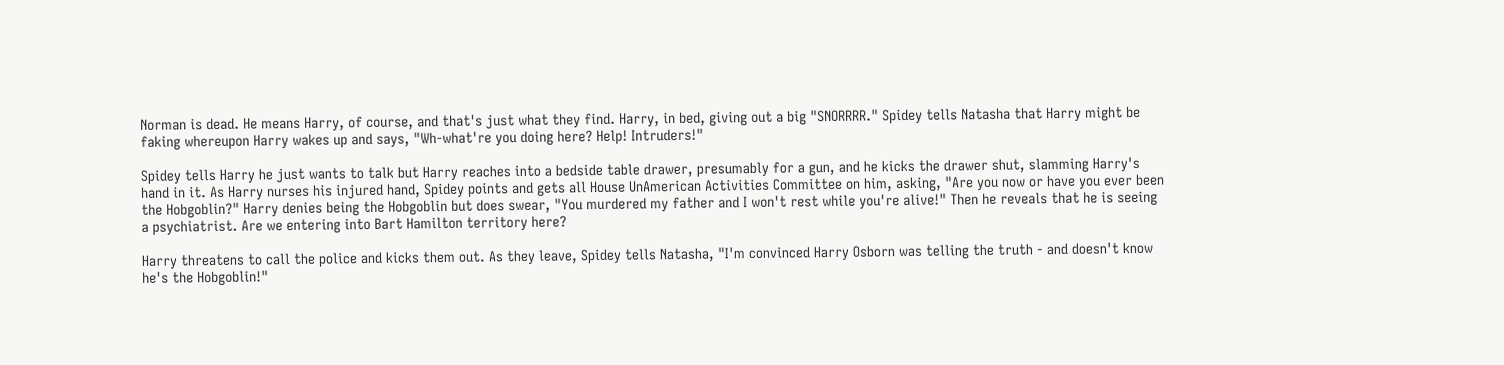Norman is dead. He means Harry, of course, and that's just what they find. Harry, in bed, giving out a big "SNORRRR." Spidey tells Natasha that Harry might be faking whereupon Harry wakes up and says, "Wh-what're you doing here? Help! Intruders!"

Spidey tells Harry he just wants to talk but Harry reaches into a bedside table drawer, presumably for a gun, and he kicks the drawer shut, slamming Harry's hand in it. As Harry nurses his injured hand, Spidey points and gets all House UnAmerican Activities Committee on him, asking, "Are you now or have you ever been the Hobgoblin?" Harry denies being the Hobgoblin but does swear, "You murdered my father and I won't rest while you're alive!" Then he reveals that he is seeing a psychiatrist. Are we entering into Bart Hamilton territory here?

Harry threatens to call the police and kicks them out. As they leave, Spidey tells Natasha, "I'm convinced Harry Osborn was telling the truth - and doesn't know he's the Hobgoblin!"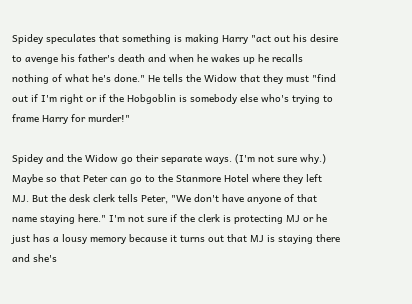Spidey speculates that something is making Harry "act out his desire to avenge his father's death and when he wakes up he recalls nothing of what he's done." He tells the Widow that they must "find out if I'm right or if the Hobgoblin is somebody else who's trying to frame Harry for murder!"

Spidey and the Widow go their separate ways. (I'm not sure why.) Maybe so that Peter can go to the Stanmore Hotel where they left MJ. But the desk clerk tells Peter, "We don't have anyone of that name staying here." I'm not sure if the clerk is protecting MJ or he just has a lousy memory because it turns out that MJ is staying there and she's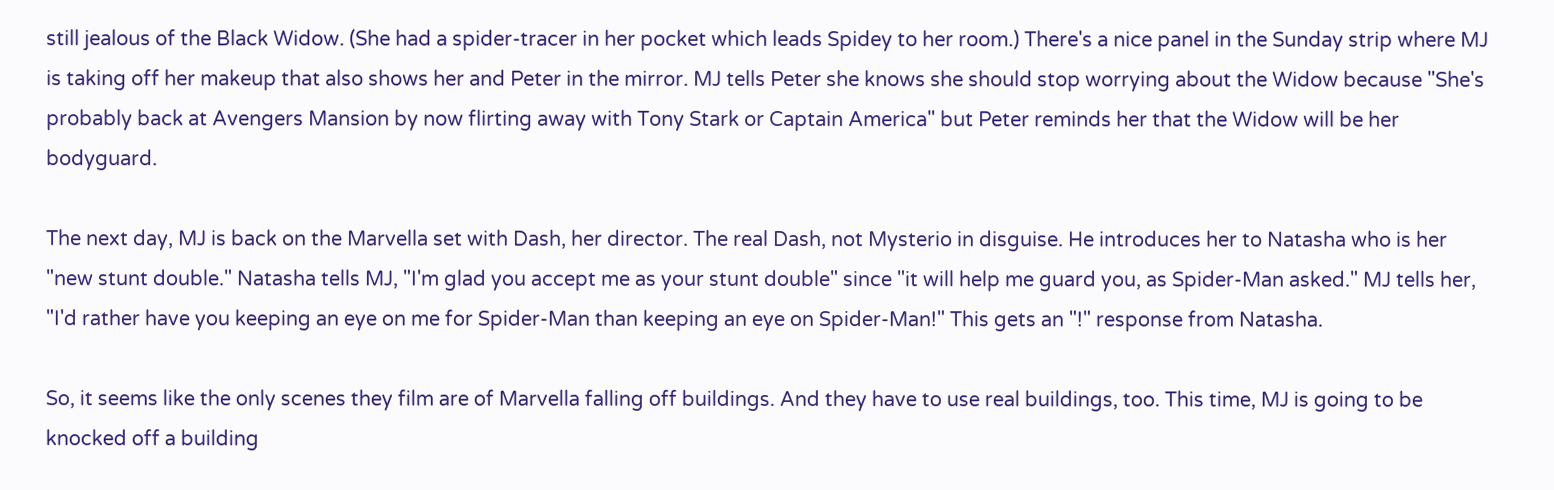still jealous of the Black Widow. (She had a spider-tracer in her pocket which leads Spidey to her room.) There's a nice panel in the Sunday strip where MJ is taking off her makeup that also shows her and Peter in the mirror. MJ tells Peter she knows she should stop worrying about the Widow because "She's probably back at Avengers Mansion by now flirting away with Tony Stark or Captain America" but Peter reminds her that the Widow will be her bodyguard.

The next day, MJ is back on the Marvella set with Dash, her director. The real Dash, not Mysterio in disguise. He introduces her to Natasha who is her "new stunt double." Natasha tells MJ, "I'm glad you accept me as your stunt double" since "it will help me guard you, as Spider-Man asked." MJ tells her, "I'd rather have you keeping an eye on me for Spider-Man than keeping an eye on Spider-Man!" This gets an "!" response from Natasha.

So, it seems like the only scenes they film are of Marvella falling off buildings. And they have to use real buildings, too. This time, MJ is going to be knocked off a building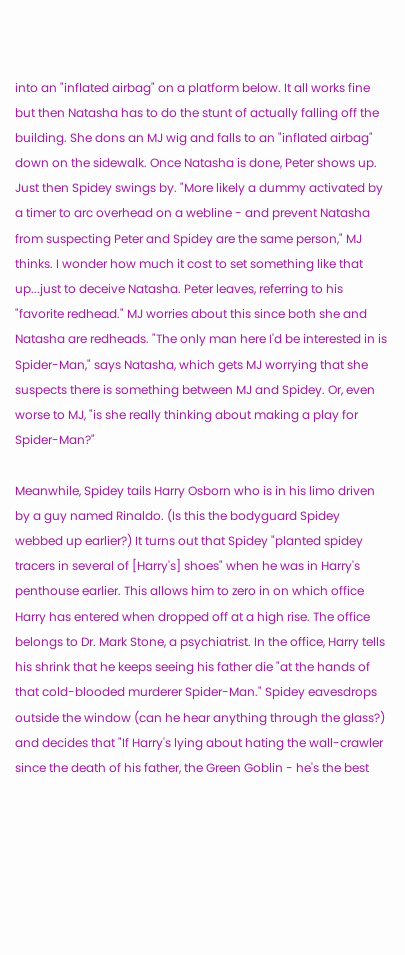into an "inflated airbag" on a platform below. It all works fine but then Natasha has to do the stunt of actually falling off the building. She dons an MJ wig and falls to an "inflated airbag" down on the sidewalk. Once Natasha is done, Peter shows up. Just then Spidey swings by. "More likely a dummy activated by a timer to arc overhead on a webline - and prevent Natasha from suspecting Peter and Spidey are the same person," MJ thinks. I wonder how much it cost to set something like that up...just to deceive Natasha. Peter leaves, referring to his "favorite redhead." MJ worries about this since both she and Natasha are redheads. "The only man here I'd be interested in is Spider-Man," says Natasha, which gets MJ worrying that she suspects there is something between MJ and Spidey. Or, even worse to MJ, "is she really thinking about making a play for Spider-Man?"

Meanwhile, Spidey tails Harry Osborn who is in his limo driven by a guy named Rinaldo. (Is this the bodyguard Spidey webbed up earlier?) It turns out that Spidey "planted spidey tracers in several of [Harry's] shoes" when he was in Harry's penthouse earlier. This allows him to zero in on which office Harry has entered when dropped off at a high rise. The office belongs to Dr. Mark Stone, a psychiatrist. In the office, Harry tells his shrink that he keeps seeing his father die "at the hands of that cold-blooded murderer Spider-Man." Spidey eavesdrops outside the window (can he hear anything through the glass?) and decides that "If Harry's lying about hating the wall-crawler since the death of his father, the Green Goblin - he's the best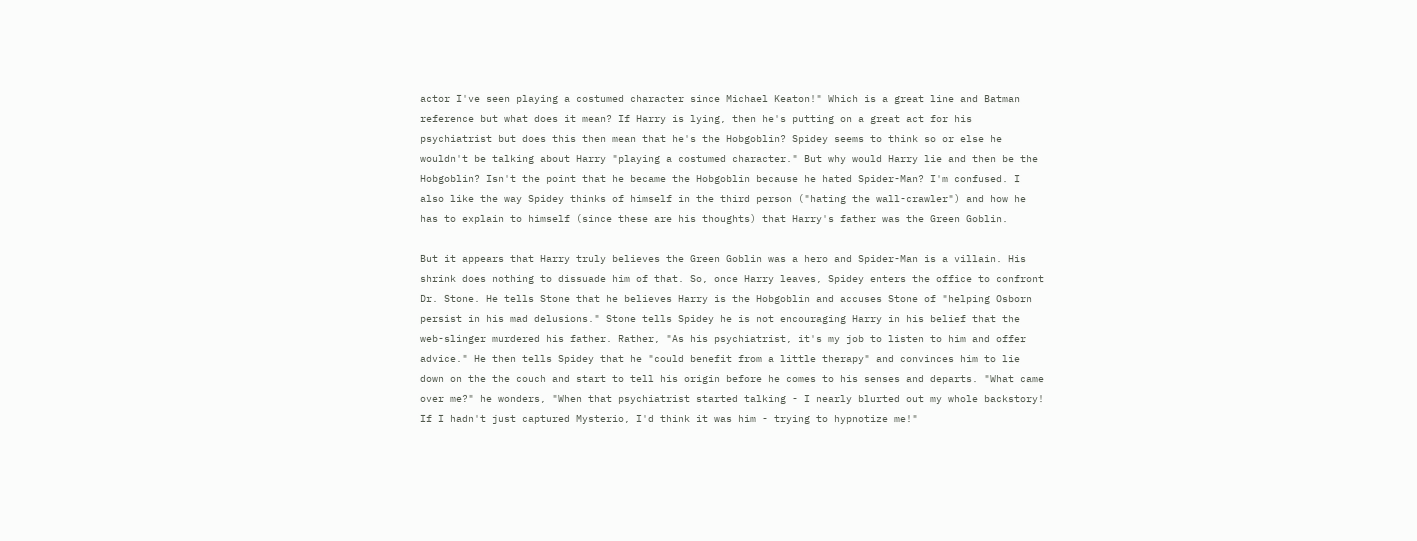actor I've seen playing a costumed character since Michael Keaton!" Which is a great line and Batman reference but what does it mean? If Harry is lying, then he's putting on a great act for his psychiatrist but does this then mean that he's the Hobgoblin? Spidey seems to think so or else he wouldn't be talking about Harry "playing a costumed character." But why would Harry lie and then be the Hobgoblin? Isn't the point that he became the Hobgoblin because he hated Spider-Man? I'm confused. I also like the way Spidey thinks of himself in the third person ("hating the wall-crawler") and how he has to explain to himself (since these are his thoughts) that Harry's father was the Green Goblin.

But it appears that Harry truly believes the Green Goblin was a hero and Spider-Man is a villain. His shrink does nothing to dissuade him of that. So, once Harry leaves, Spidey enters the office to confront Dr. Stone. He tells Stone that he believes Harry is the Hobgoblin and accuses Stone of "helping Osborn persist in his mad delusions." Stone tells Spidey he is not encouraging Harry in his belief that the web-slinger murdered his father. Rather, "As his psychiatrist, it's my job to listen to him and offer advice." He then tells Spidey that he "could benefit from a little therapy" and convinces him to lie down on the the couch and start to tell his origin before he comes to his senses and departs. "What came over me?" he wonders, "When that psychiatrist started talking - I nearly blurted out my whole backstory! If I hadn't just captured Mysterio, I'd think it was him - trying to hypnotize me!"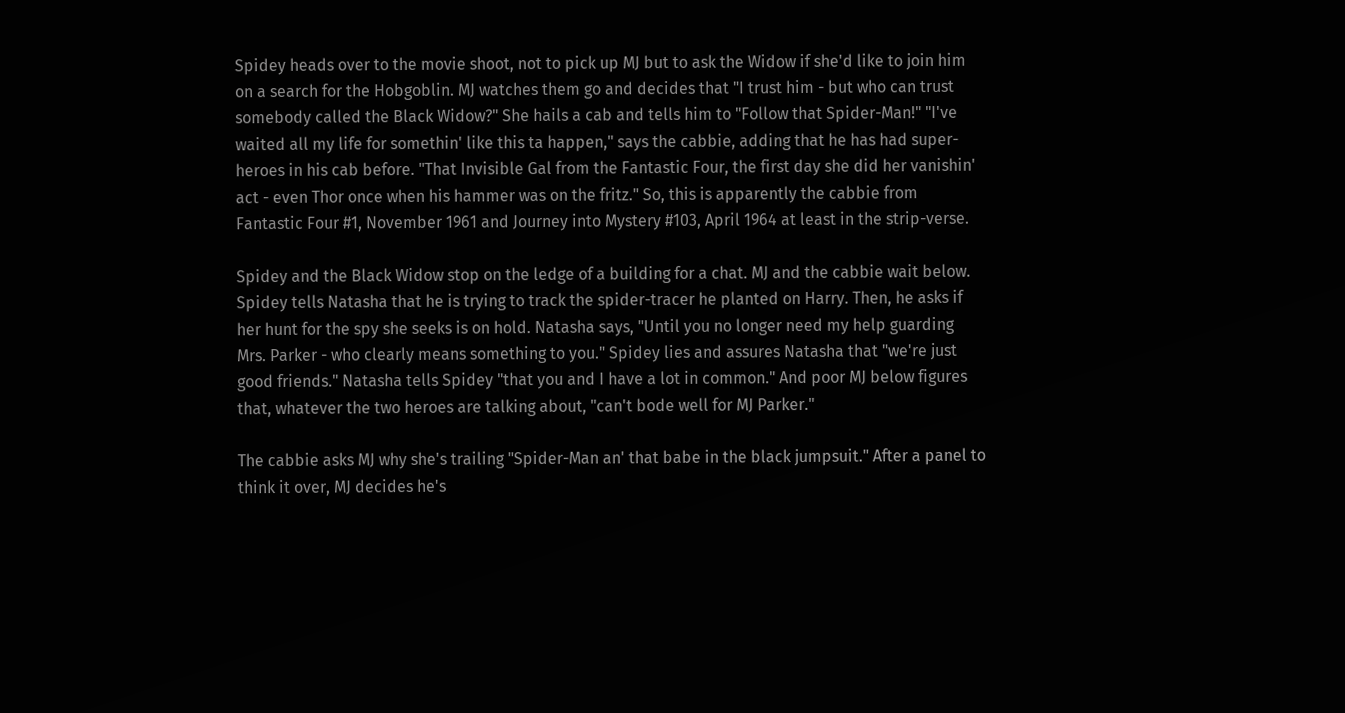Spidey heads over to the movie shoot, not to pick up MJ but to ask the Widow if she'd like to join him on a search for the Hobgoblin. MJ watches them go and decides that "I trust him - but who can trust somebody called the Black Widow?" She hails a cab and tells him to "Follow that Spider-Man!" "I've waited all my life for somethin' like this ta happen," says the cabbie, adding that he has had super-heroes in his cab before. "That Invisible Gal from the Fantastic Four, the first day she did her vanishin' act - even Thor once when his hammer was on the fritz." So, this is apparently the cabbie from Fantastic Four #1, November 1961 and Journey into Mystery #103, April 1964 at least in the strip-verse.

Spidey and the Black Widow stop on the ledge of a building for a chat. MJ and the cabbie wait below. Spidey tells Natasha that he is trying to track the spider-tracer he planted on Harry. Then, he asks if her hunt for the spy she seeks is on hold. Natasha says, "Until you no longer need my help guarding Mrs. Parker - who clearly means something to you." Spidey lies and assures Natasha that "we're just good friends." Natasha tells Spidey "that you and I have a lot in common." And poor MJ below figures that, whatever the two heroes are talking about, "can't bode well for MJ Parker."

The cabbie asks MJ why she's trailing "Spider-Man an' that babe in the black jumpsuit." After a panel to think it over, MJ decides he's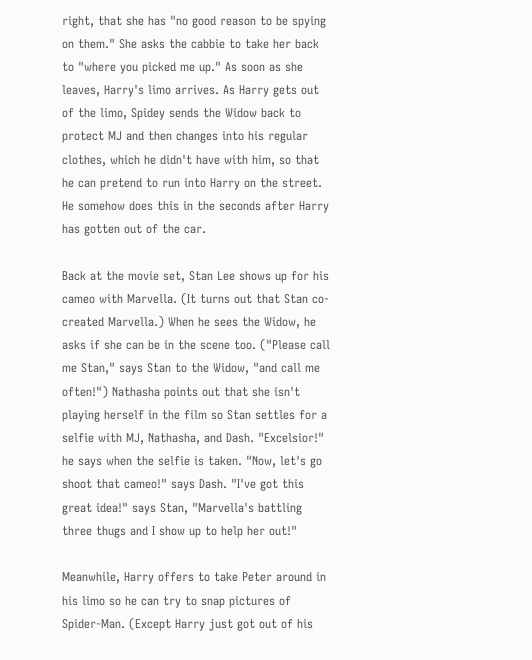right, that she has "no good reason to be spying on them." She asks the cabbie to take her back to "where you picked me up." As soon as she leaves, Harry's limo arrives. As Harry gets out of the limo, Spidey sends the Widow back to protect MJ and then changes into his regular clothes, which he didn't have with him, so that he can pretend to run into Harry on the street. He somehow does this in the seconds after Harry has gotten out of the car.

Back at the movie set, Stan Lee shows up for his cameo with Marvella. (It turns out that Stan co-created Marvella.) When he sees the Widow, he asks if she can be in the scene too. ("Please call me Stan," says Stan to the Widow, "and call me often!") Nathasha points out that she isn't playing herself in the film so Stan settles for a selfie with MJ, Nathasha, and Dash. "Excelsior!" he says when the selfie is taken. "Now, let's go shoot that cameo!" says Dash. "I've got this great idea!" says Stan, "Marvella's battling three thugs and I show up to help her out!"

Meanwhile, Harry offers to take Peter around in his limo so he can try to snap pictures of Spider-Man. (Except Harry just got out of his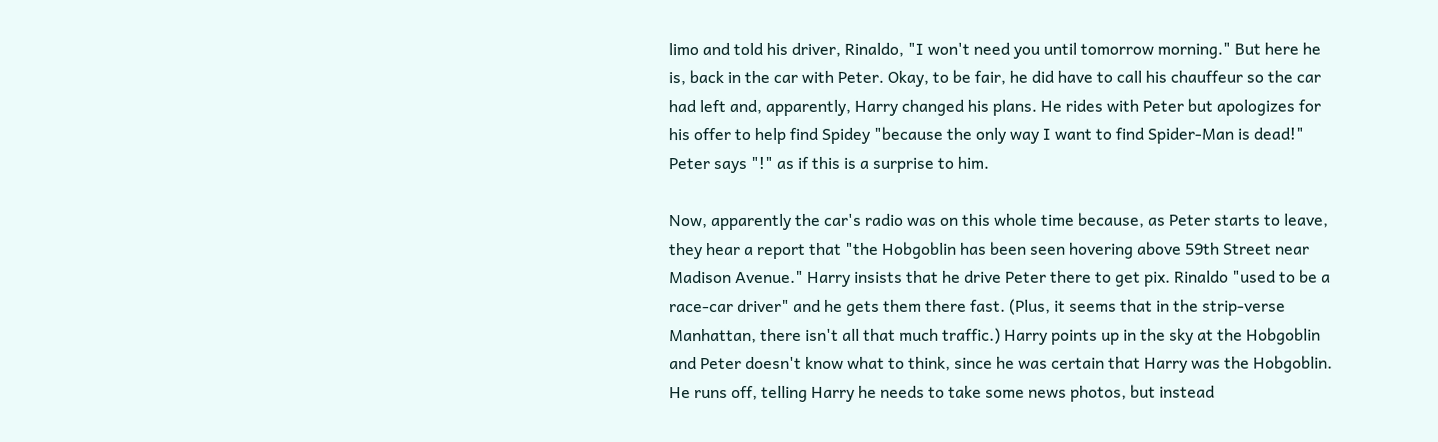limo and told his driver, Rinaldo, "I won't need you until tomorrow morning." But here he is, back in the car with Peter. Okay, to be fair, he did have to call his chauffeur so the car had left and, apparently, Harry changed his plans. He rides with Peter but apologizes for his offer to help find Spidey "because the only way I want to find Spider-Man is dead!" Peter says "!" as if this is a surprise to him.

Now, apparently the car's radio was on this whole time because, as Peter starts to leave, they hear a report that "the Hobgoblin has been seen hovering above 59th Street near Madison Avenue." Harry insists that he drive Peter there to get pix. Rinaldo "used to be a race-car driver" and he gets them there fast. (Plus, it seems that in the strip-verse Manhattan, there isn't all that much traffic.) Harry points up in the sky at the Hobgoblin and Peter doesn't know what to think, since he was certain that Harry was the Hobgoblin. He runs off, telling Harry he needs to take some news photos, but instead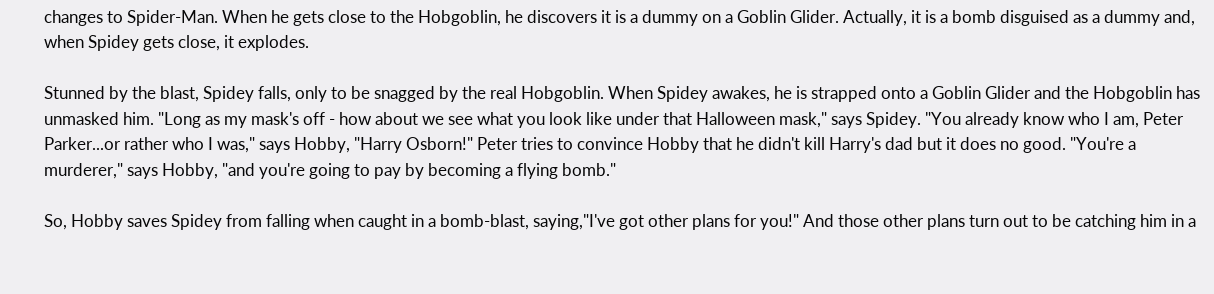changes to Spider-Man. When he gets close to the Hobgoblin, he discovers it is a dummy on a Goblin Glider. Actually, it is a bomb disguised as a dummy and, when Spidey gets close, it explodes.

Stunned by the blast, Spidey falls, only to be snagged by the real Hobgoblin. When Spidey awakes, he is strapped onto a Goblin Glider and the Hobgoblin has unmasked him. "Long as my mask's off - how about we see what you look like under that Halloween mask," says Spidey. "You already know who I am, Peter Parker...or rather who I was," says Hobby, "Harry Osborn!" Peter tries to convince Hobby that he didn't kill Harry's dad but it does no good. "You're a murderer," says Hobby, "and you're going to pay by becoming a flying bomb."

So, Hobby saves Spidey from falling when caught in a bomb-blast, saying,"I've got other plans for you!" And those other plans turn out to be catching him in a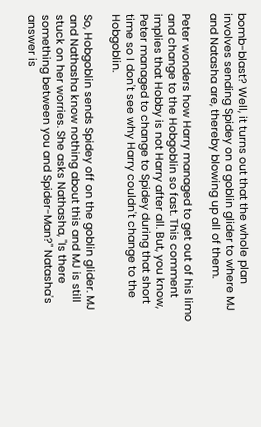bomb-blast? Well, it turns out that the whole plan involves sending Spidey on a goblin glider to where MJ and Natasha are, thereby blowing up all of them.

Peter wonders how Harry managed to get out of his limo and change to the Hobgoblin so fast. This comment implies that Hobby is not Harry after all. But, you know, Peter managed to change to Spidey during that short time so I don't see why Harry couldn't change to the Hobgoblin.

So, Hobgoblin sends Spidey off on the goblin glider. MJ and Nathasha know nothing about this and MJ is still stuck on her worries. She asks Nathasha, "Is there something between you and Spider-Man?" Natasha's answer is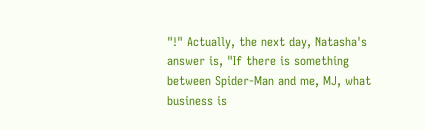"!" Actually, the next day, Natasha's answer is, "If there is something between Spider-Man and me, MJ, what business is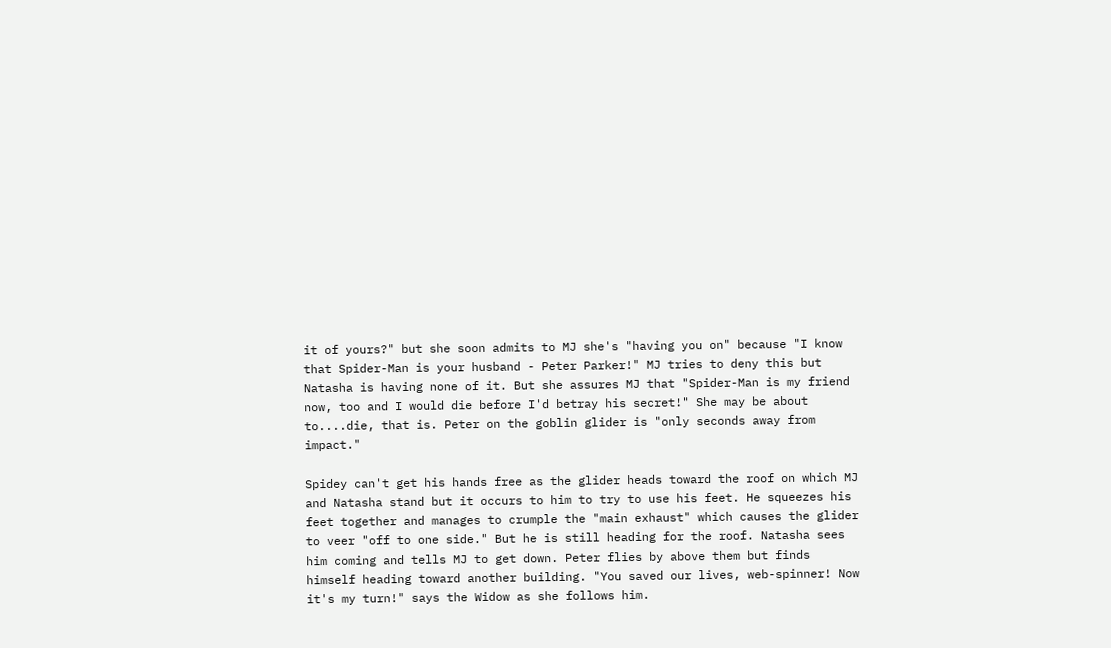it of yours?" but she soon admits to MJ she's "having you on" because "I know that Spider-Man is your husband - Peter Parker!" MJ tries to deny this but Natasha is having none of it. But she assures MJ that "Spider-Man is my friend now, too and I would die before I'd betray his secret!" She may be about to....die, that is. Peter on the goblin glider is "only seconds away from impact."

Spidey can't get his hands free as the glider heads toward the roof on which MJ and Natasha stand but it occurs to him to try to use his feet. He squeezes his feet together and manages to crumple the "main exhaust" which causes the glider to veer "off to one side." But he is still heading for the roof. Natasha sees him coming and tells MJ to get down. Peter flies by above them but finds himself heading toward another building. "You saved our lives, web-spinner! Now it's my turn!" says the Widow as she follows him.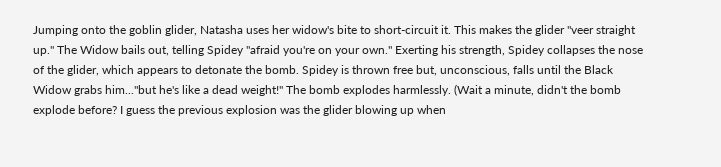Jumping onto the goblin glider, Natasha uses her widow's bite to short-circuit it. This makes the glider "veer straight up." The Widow bails out, telling Spidey "afraid you're on your own." Exerting his strength, Spidey collapses the nose of the glider, which appears to detonate the bomb. Spidey is thrown free but, unconscious, falls until the Black Widow grabs him..."but he's like a dead weight!" The bomb explodes harmlessly. (Wait a minute, didn't the bomb explode before? I guess the previous explosion was the glider blowing up when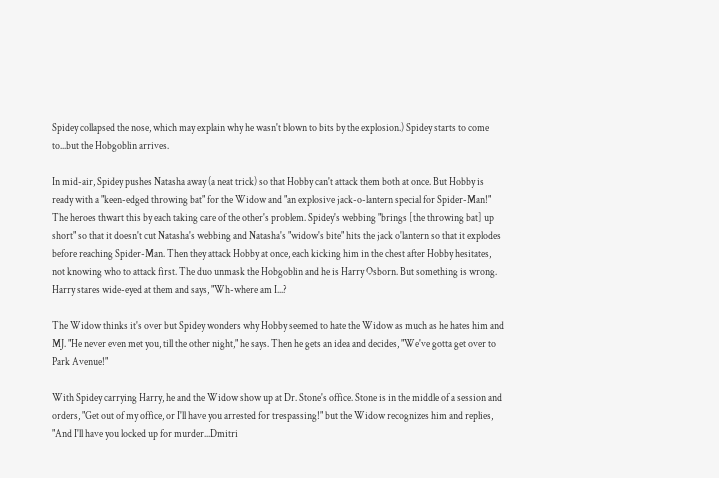Spidey collapsed the nose, which may explain why he wasn't blown to bits by the explosion.) Spidey starts to come to...but the Hobgoblin arrives.

In mid-air, Spidey pushes Natasha away (a neat trick) so that Hobby can't attack them both at once. But Hobby is ready with a "keen-edged throwing bat" for the Widow and "an explosive jack-o-lantern special for Spider-Man!" The heroes thwart this by each taking care of the other's problem. Spidey's webbing "brings [the throwing bat] up short" so that it doesn't cut Natasha's webbing and Natasha's "widow's bite" hits the jack o'lantern so that it explodes before reaching Spider-Man. Then they attack Hobby at once, each kicking him in the chest after Hobby hesitates, not knowing who to attack first. The duo unmask the Hobgoblin and he is Harry Osborn. But something is wrong. Harry stares wide-eyed at them and says, "Wh-where am I...?

The Widow thinks it's over but Spidey wonders why Hobby seemed to hate the Widow as much as he hates him and MJ. "He never even met you, till the other night," he says. Then he gets an idea and decides, "We've gotta get over to Park Avenue!"

With Spidey carrying Harry, he and the Widow show up at Dr. Stone's office. Stone is in the middle of a session and orders, "Get out of my office, or I'll have you arrested for trespassing!" but the Widow recognizes him and replies, "And I'll have you locked up for murder...Dmitri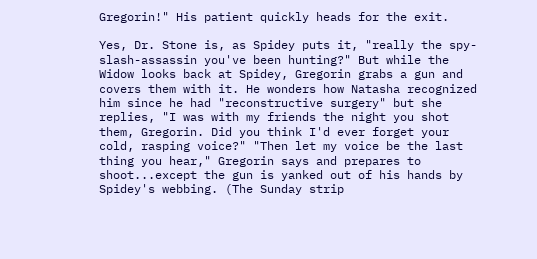Gregorin!" His patient quickly heads for the exit.

Yes, Dr. Stone is, as Spidey puts it, "really the spy-slash-assassin you've been hunting?" But while the Widow looks back at Spidey, Gregorin grabs a gun and covers them with it. He wonders how Natasha recognized him since he had "reconstructive surgery" but she replies, "I was with my friends the night you shot them, Gregorin. Did you think I'd ever forget your cold, rasping voice?" "Then let my voice be the last thing you hear," Gregorin says and prepares to shoot...except the gun is yanked out of his hands by Spidey's webbing. (The Sunday strip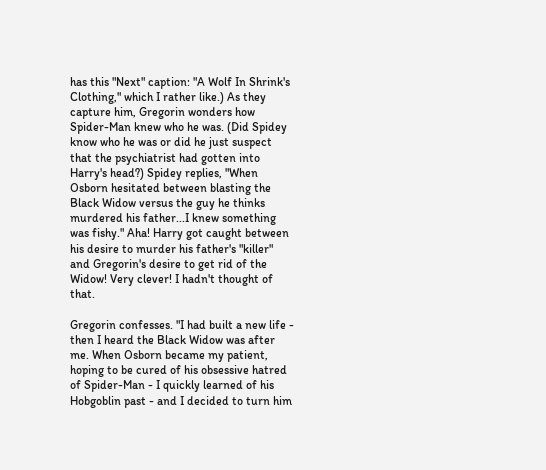has this "Next" caption: "A Wolf In Shrink's Clothing," which I rather like.) As they capture him, Gregorin wonders how Spider-Man knew who he was. (Did Spidey know who he was or did he just suspect that the psychiatrist had gotten into Harry's head?) Spidey replies, "When Osborn hesitated between blasting the Black Widow versus the guy he thinks murdered his father...I knew something was fishy." Aha! Harry got caught between his desire to murder his father's "killer" and Gregorin's desire to get rid of the Widow! Very clever! I hadn't thought of that.

Gregorin confesses. "I had built a new life - then I heard the Black Widow was after me. When Osborn became my patient, hoping to be cured of his obsessive hatred of Spider-Man - I quickly learned of his Hobgoblin past - and I decided to turn him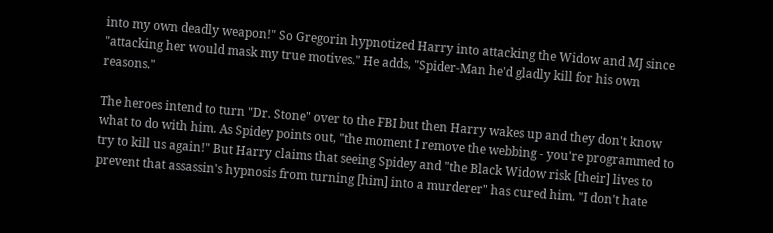into my own deadly weapon!" So Gregorin hypnotized Harry into attacking the Widow and MJ since "attacking her would mask my true motives." He adds, "Spider-Man he'd gladly kill for his own reasons."

The heroes intend to turn "Dr. Stone" over to the FBI but then Harry wakes up and they don't know what to do with him. As Spidey points out, "the moment I remove the webbing - you're programmed to try to kill us again!" But Harry claims that seeing Spidey and "the Black Widow risk [their] lives to prevent that assassin's hypnosis from turning [him] into a murderer" has cured him. "I don't hate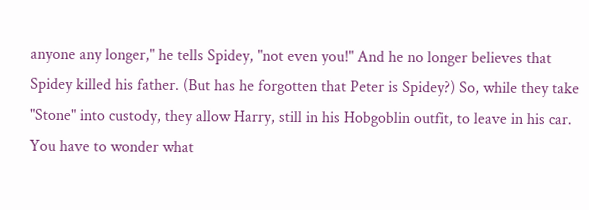anyone any longer," he tells Spidey, "not even you!" And he no longer believes that Spidey killed his father. (But has he forgotten that Peter is Spidey?) So, while they take "Stone" into custody, they allow Harry, still in his Hobgoblin outfit, to leave in his car. You have to wonder what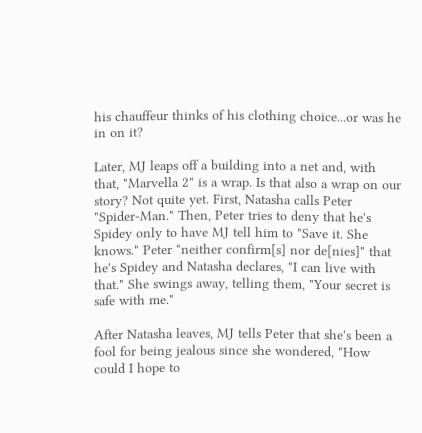his chauffeur thinks of his clothing choice...or was he in on it?

Later, MJ leaps off a building into a net and, with that, "Marvella 2" is a wrap. Is that also a wrap on our story? Not quite yet. First, Natasha calls Peter "Spider-Man." Then, Peter tries to deny that he's Spidey only to have MJ tell him to "Save it. She knows." Peter "neither confirm[s] nor de[nies]" that he's Spidey and Natasha declares, "I can live with that." She swings away, telling them, "Your secret is safe with me."

After Natasha leaves, MJ tells Peter that she's been a fool for being jealous since she wondered, "How could I hope to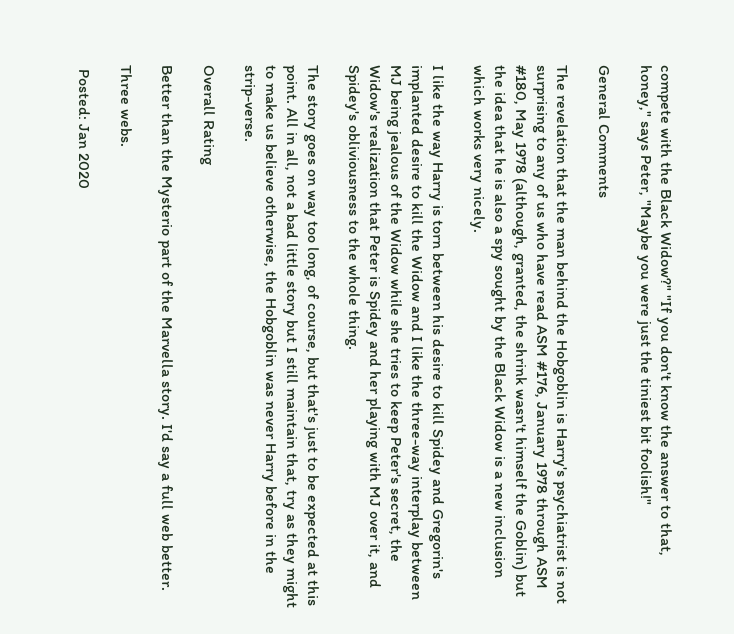compete with the Black Widow?" "If you don't know the answer to that, honey," says Peter, "Maybe you were just the tiniest bit foolish!"

General Comments

The revelation that the man behind the Hobgoblin is Harry's psychiatrist is not surprising to any of us who have read ASM #176, January 1978 through ASM #180, May 1978 (although, granted, the shrink wasn't himself the Goblin) but the idea that he is also a spy sought by the Black Widow is a new inclusion which works very nicely.

I like the way Harry is torn between his desire to kill Spidey and Gregorin's implanted desire to kill the Widow and I like the three-way interplay between MJ being jealous of the Widow while she tries to keep Peter's secret, the Widow's realization that Peter is Spidey and her playing with MJ over it, and Spidey's obliviousness to the whole thing.

The story goes on way too long, of course, but that's just to be expected at this point. All in all, not a bad little story but I still maintain that, try as they might to make us believe otherwise, the Hobgoblin was never Harry before in the strip-verse.

Overall Rating

Better than the Mysterio part of the Marvella story. I'd say a full web better.

Three webs.

 Posted: Jan 2020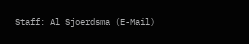Staff: Al Sjoerdsma (E-Mail)